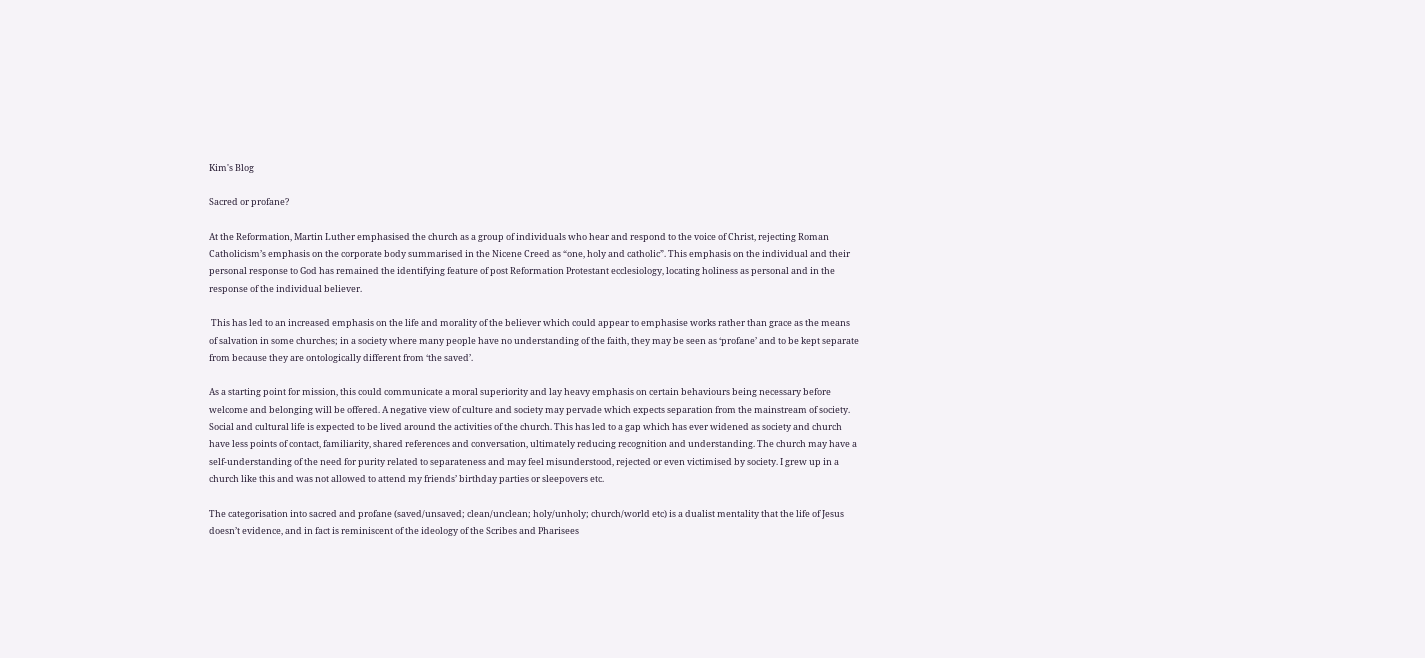Kim's Blog

Sacred or profane?

At the Reformation, Martin Luther emphasised the church as a group of individuals who hear and respond to the voice of Christ, rejecting Roman Catholicism’s emphasis on the corporate body summarised in the Nicene Creed as “one, holy and catholic”. This emphasis on the individual and their personal response to God has remained the identifying feature of post Reformation Protestant ecclesiology, locating holiness as personal and in the response of the individual believer.

 This has led to an increased emphasis on the life and morality of the believer which could appear to emphasise works rather than grace as the means of salvation in some churches; in a society where many people have no understanding of the faith, they may be seen as ‘profane’ and to be kept separate from because they are ontologically different from ‘the saved’.

As a starting point for mission, this could communicate a moral superiority and lay heavy emphasis on certain behaviours being necessary before welcome and belonging will be offered. A negative view of culture and society may pervade which expects separation from the mainstream of society. Social and cultural life is expected to be lived around the activities of the church. This has led to a gap which has ever widened as society and church have less points of contact, familiarity, shared references and conversation, ultimately reducing recognition and understanding. The church may have a self-understanding of the need for purity related to separateness and may feel misunderstood, rejected or even victimised by society. I grew up in a church like this and was not allowed to attend my friends’ birthday parties or sleepovers etc.

The categorisation into sacred and profane (saved/unsaved; clean/unclean; holy/unholy; church/world etc) is a dualist mentality that the life of Jesus doesn’t evidence, and in fact is reminiscent of the ideology of the Scribes and Pharisees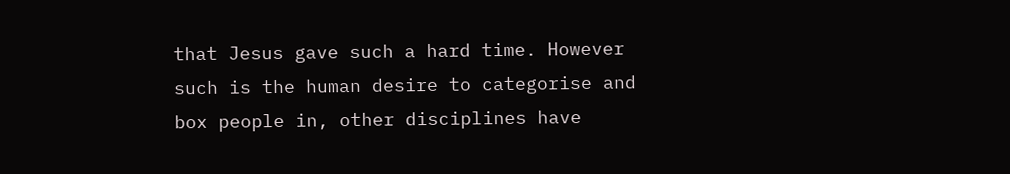that Jesus gave such a hard time. However such is the human desire to categorise and box people in, other disciplines have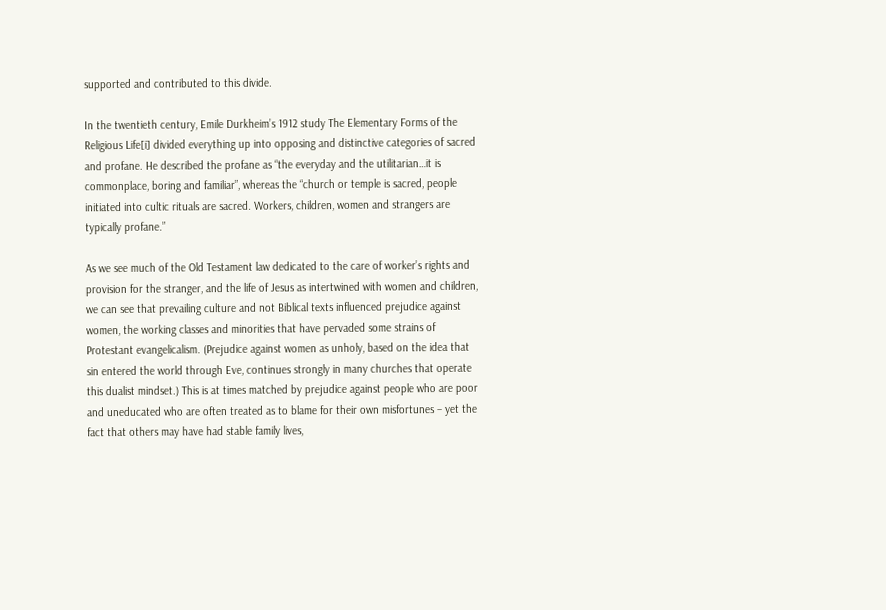supported and contributed to this divide.

In the twentieth century, Emile Durkheim’s 1912 study The Elementary Forms of the Religious Life[i] divided everything up into opposing and distinctive categories of sacred and profane. He described the profane as “the everyday and the utilitarian…it is commonplace, boring and familiar”, whereas the “church or temple is sacred, people initiated into cultic rituals are sacred. Workers, children, women and strangers are typically profane.”

As we see much of the Old Testament law dedicated to the care of worker’s rights and provision for the stranger, and the life of Jesus as intertwined with women and children, we can see that prevailing culture and not Biblical texts influenced prejudice against women, the working classes and minorities that have pervaded some strains of Protestant evangelicalism. (Prejudice against women as unholy, based on the idea that sin entered the world through Eve, continues strongly in many churches that operate this dualist mindset.) This is at times matched by prejudice against people who are poor and uneducated who are often treated as to blame for their own misfortunes – yet the fact that others may have had stable family lives,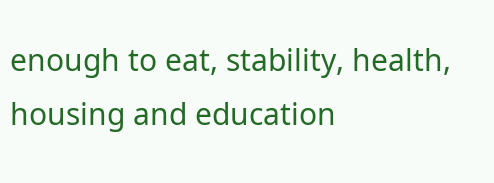enough to eat, stability, health, housing and education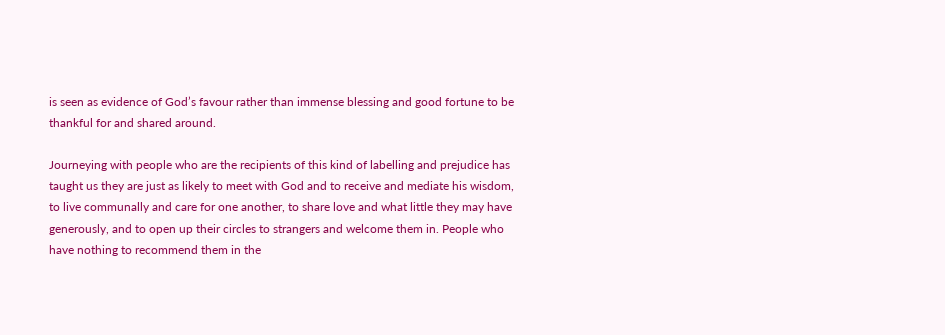is seen as evidence of God’s favour rather than immense blessing and good fortune to be thankful for and shared around.

Journeying with people who are the recipients of this kind of labelling and prejudice has taught us they are just as likely to meet with God and to receive and mediate his wisdom, to live communally and care for one another, to share love and what little they may have generously, and to open up their circles to strangers and welcome them in. People who have nothing to recommend them in the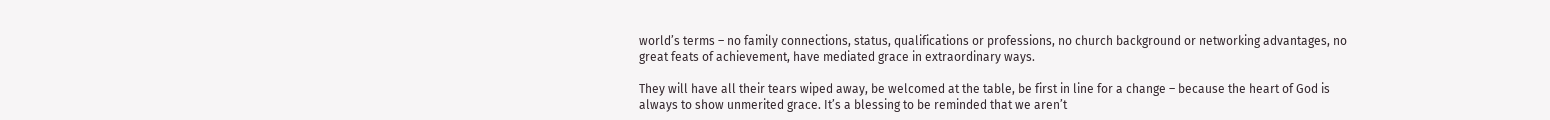world’s terms – no family connections, status, qualifications or professions, no church background or networking advantages, no great feats of achievement, have mediated grace in extraordinary ways.

They will have all their tears wiped away, be welcomed at the table, be first in line for a change – because the heart of God is always to show unmerited grace. It’s a blessing to be reminded that we aren’t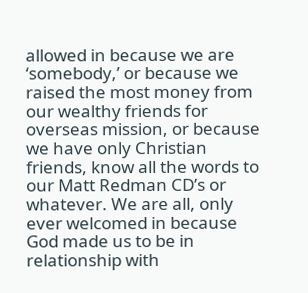allowed in because we are ‘somebody,’ or because we raised the most money from our wealthy friends for overseas mission, or because we have only Christian friends, know all the words to our Matt Redman CD’s or whatever. We are all, only ever welcomed in because God made us to be in relationship with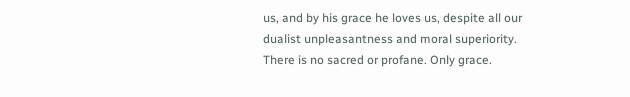us, and by his grace he loves us, despite all our dualist unpleasantness and moral superiority. There is no sacred or profane. Only grace.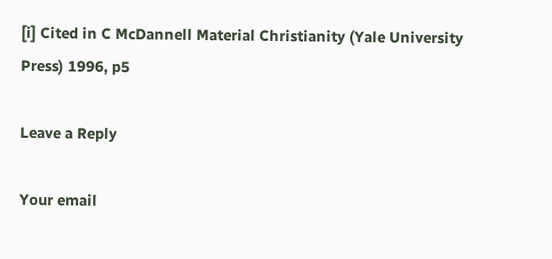[i] Cited in C McDannell Material Christianity (Yale University Press) 1996, p5

Leave a Reply

Your email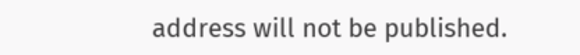address will not be published.